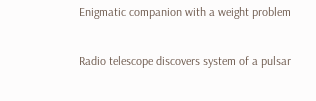Enigmatic companion with a weight problem

Radio telescope discovers system of a pulsar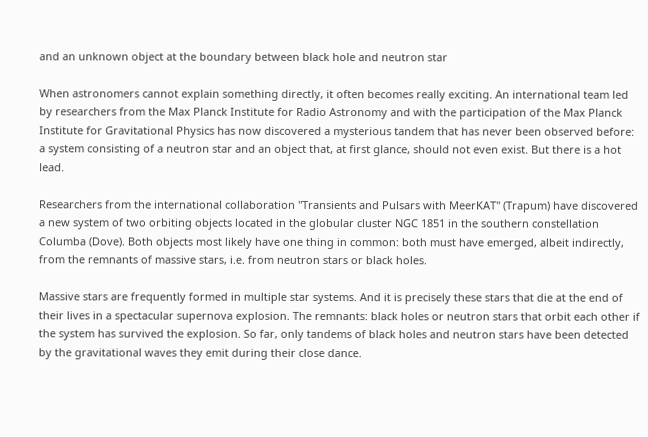and an unknown object at the boundary between black hole and neutron star

When astronomers cannot explain something directly, it often becomes really exciting. An international team led by researchers from the Max Planck Institute for Radio Astronomy and with the participation of the Max Planck Institute for Gravitational Physics has now discovered a mysterious tandem that has never been observed before: a system consisting of a neutron star and an object that, at first glance, should not even exist. But there is a hot lead.

Researchers from the international collaboration "Transients and Pulsars with MeerKAT" (Trapum) have discovered a new system of two orbiting objects located in the globular cluster NGC 1851 in the southern constellation Columba (Dove). Both objects most likely have one thing in common: both must have emerged, albeit indirectly, from the remnants of massive stars, i.e. from neutron stars or black holes.

Massive stars are frequently formed in multiple star systems. And it is precisely these stars that die at the end of their lives in a spectacular supernova explosion. The remnants: black holes or neutron stars that orbit each other if the system has survived the explosion. So far, only tandems of black holes and neutron stars have been detected by the gravitational waves they emit during their close dance.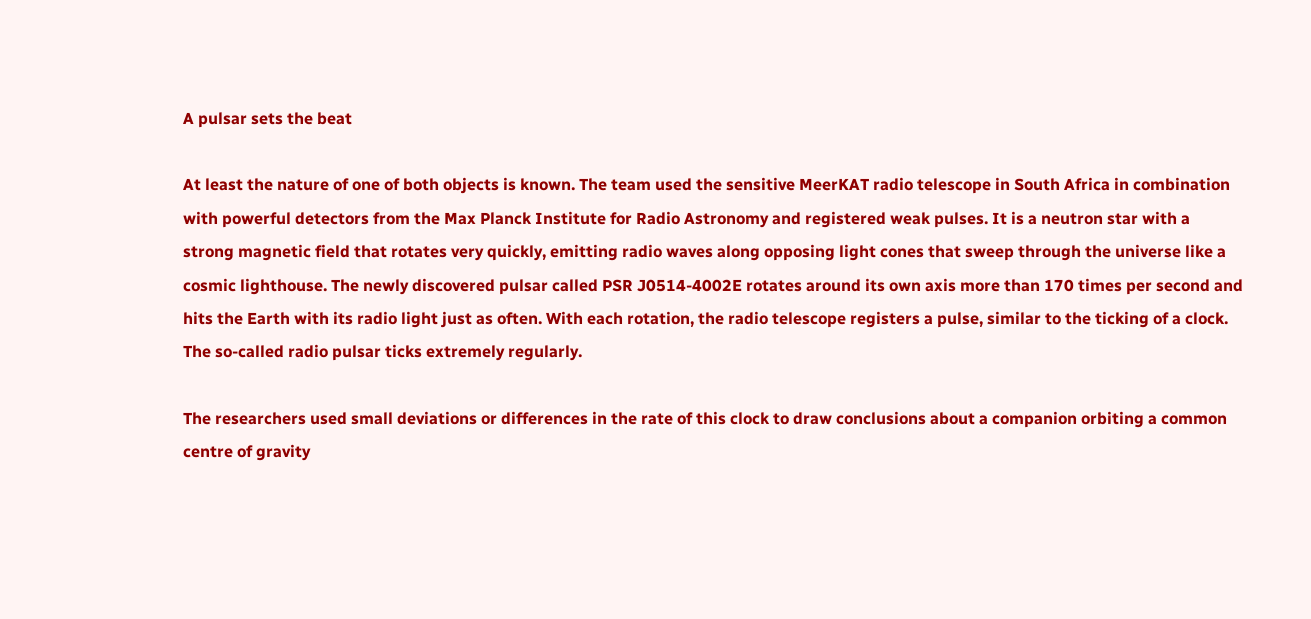A pulsar sets the beat

At least the nature of one of both objects is known. The team used the sensitive MeerKAT radio telescope in South Africa in combination with powerful detectors from the Max Planck Institute for Radio Astronomy and registered weak pulses. It is a neutron star with a strong magnetic field that rotates very quickly, emitting radio waves along opposing light cones that sweep through the universe like a cosmic lighthouse. The newly discovered pulsar called PSR J0514-4002E rotates around its own axis more than 170 times per second and hits the Earth with its radio light just as often. With each rotation, the radio telescope registers a pulse, similar to the ticking of a clock. The so-called radio pulsar ticks extremely regularly.

The researchers used small deviations or differences in the rate of this clock to draw conclusions about a companion orbiting a common centre of gravity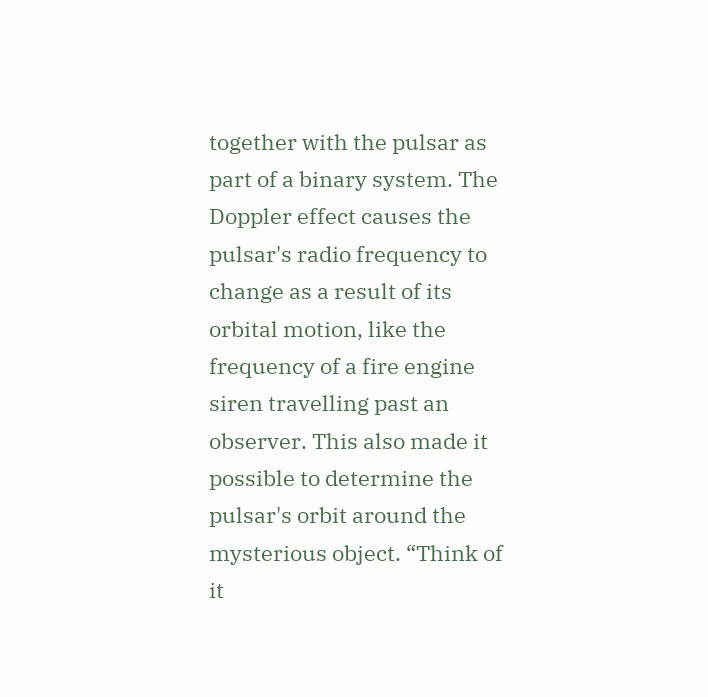together with the pulsar as part of a binary system. The Doppler effect causes the pulsar's radio frequency to change as a result of its orbital motion, like the frequency of a fire engine siren travelling past an observer. This also made it possible to determine the pulsar's orbit around the mysterious object. “Think of it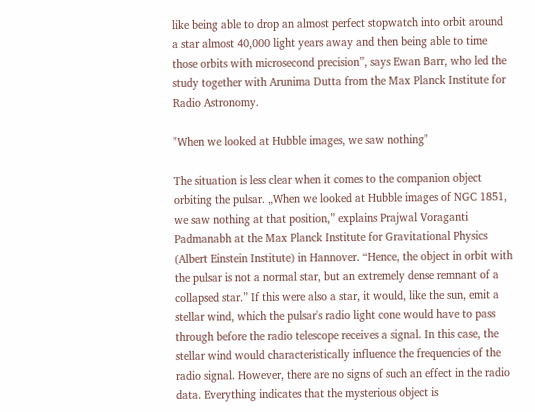like being able to drop an almost perfect stopwatch into orbit around a star almost 40,000 light years away and then being able to time those orbits with microsecond precision”, says Ewan Barr, who led the study together with Arunima Dutta from the Max Planck Institute for Radio Astronomy.

"When we looked at Hubble images, we saw nothing"

The situation is less clear when it comes to the companion object orbiting the pulsar. „When we looked at Hubble images of NGC 1851, we saw nothing at that position,” explains Prajwal Voraganti Padmanabh at the Max Planck Institute for Gravitational Physics (Albert Einstein Institute) in Hannover. “Hence, the object in orbit with the pulsar is not a normal star, but an extremely dense remnant of a collapsed star.” If this were also a star, it would, like the sun, emit a stellar wind, which the pulsar's radio light cone would have to pass through before the radio telescope receives a signal. In this case, the stellar wind would characteristically influence the frequencies of the radio signal. However, there are no signs of such an effect in the radio data. Everything indicates that the mysterious object is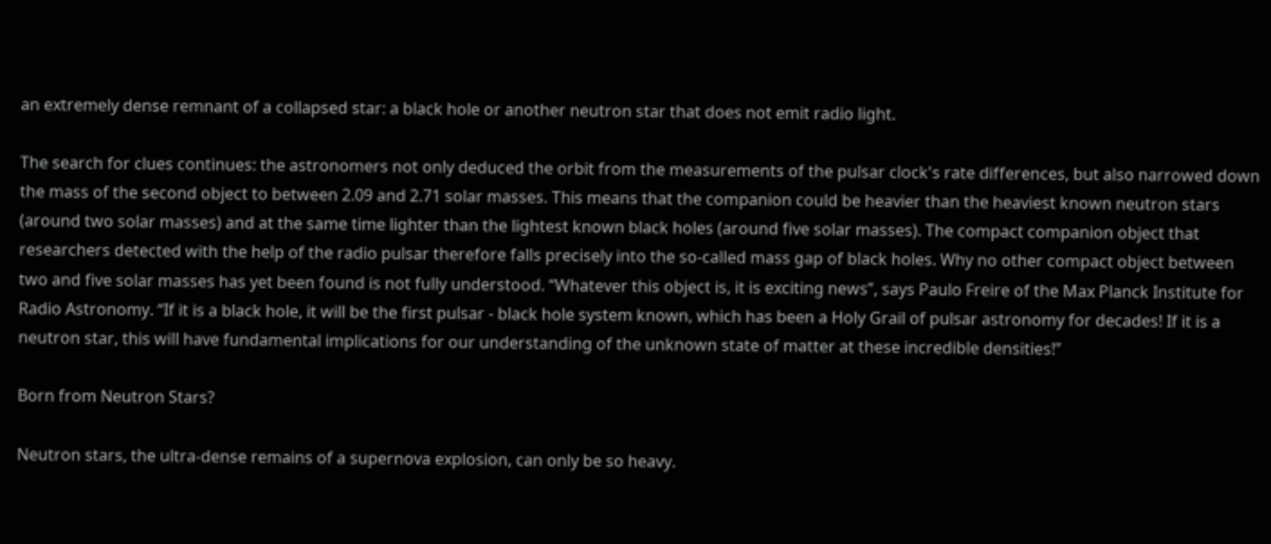an extremely dense remnant of a collapsed star: a black hole or another neutron star that does not emit radio light.

The search for clues continues: the astronomers not only deduced the orbit from the measurements of the pulsar clock's rate differences, but also narrowed down the mass of the second object to between 2.09 and 2.71 solar masses. This means that the companion could be heavier than the heaviest known neutron stars (around two solar masses) and at the same time lighter than the lightest known black holes (around five solar masses). The compact companion object that researchers detected with the help of the radio pulsar therefore falls precisely into the so-called mass gap of black holes. Why no other compact object between two and five solar masses has yet been found is not fully understood. “Whatever this object is, it is exciting news”, says Paulo Freire of the Max Planck Institute for Radio Astronomy. “If it is a black hole, it will be the first pulsar - black hole system known, which has been a Holy Grail of pulsar astronomy for decades! If it is a neutron star, this will have fundamental implications for our understanding of the unknown state of matter at these incredible densities!”

Born from Neutron Stars?

Neutron stars, the ultra-dense remains of a supernova explosion, can only be so heavy.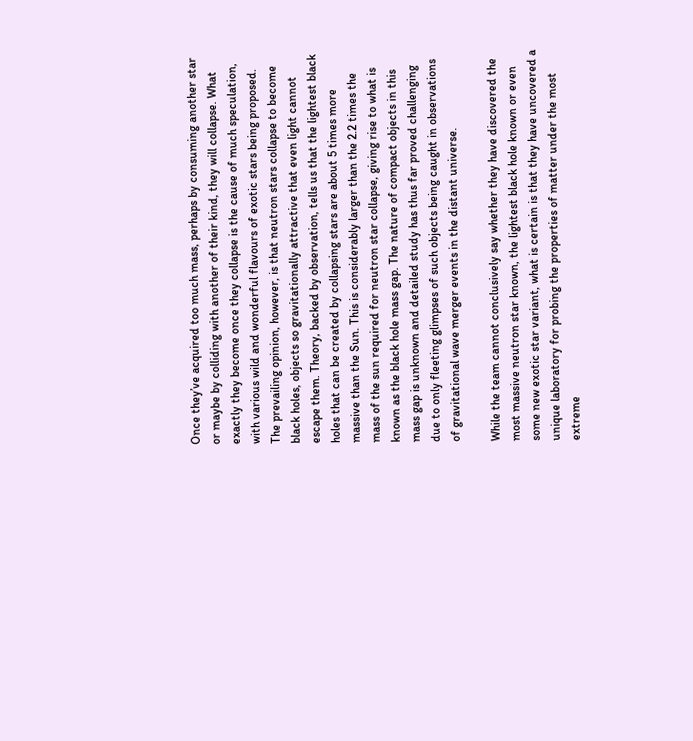Once they’ve acquired too much mass, perhaps by consuming another star or maybe by colliding with another of their kind, they will collapse. What exactly they become once they collapse is the cause of much speculation, with various wild and wonderful flavours of exotic stars being proposed. The prevailing opinion, however, is that neutron stars collapse to become black holes, objects so gravitationally attractive that even light cannot escape them. Theory, backed by observation, tells us that the lightest black holes that can be created by collapsing stars are about 5 times more massive than the Sun. This is considerably larger than the 2.2 times the mass of the sun required for neutron star collapse, giving rise to what is known as the black hole mass gap. The nature of compact objects in this mass gap is unknown and detailed study has thus far proved challenging due to only fleeting glimpses of such objects being caught in observations of gravitational wave merger events in the distant universe.

While the team cannot conclusively say whether they have discovered the most massive neutron star known, the lightest black hole known or even some new exotic star variant, what is certain is that they have uncovered a unique laboratory for probing the properties of matter under the most extreme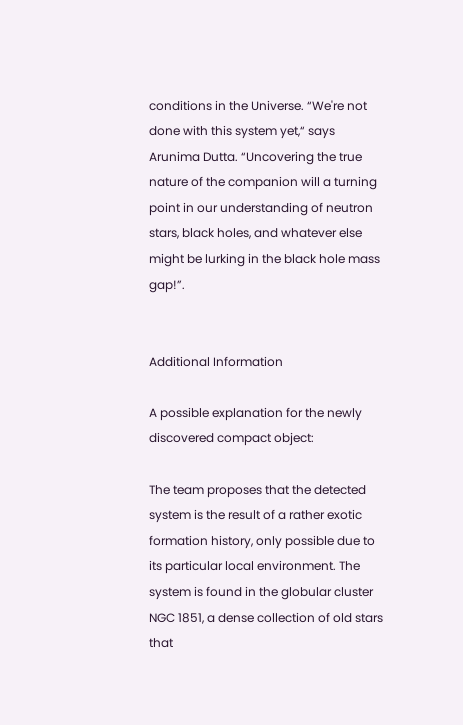conditions in the Universe. “We're not done with this system yet,“ says Arunima Dutta. “Uncovering the true nature of the companion will a turning point in our understanding of neutron stars, black holes, and whatever else might be lurking in the black hole mass gap!”.


Additional Information

A possible explanation for the newly discovered compact object:

The team proposes that the detected system is the result of a rather exotic formation history, only possible due to its particular local environment. The system is found in the globular cluster NGC 1851, a dense collection of old stars that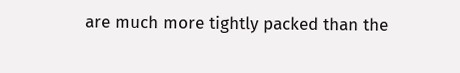are much more tightly packed than the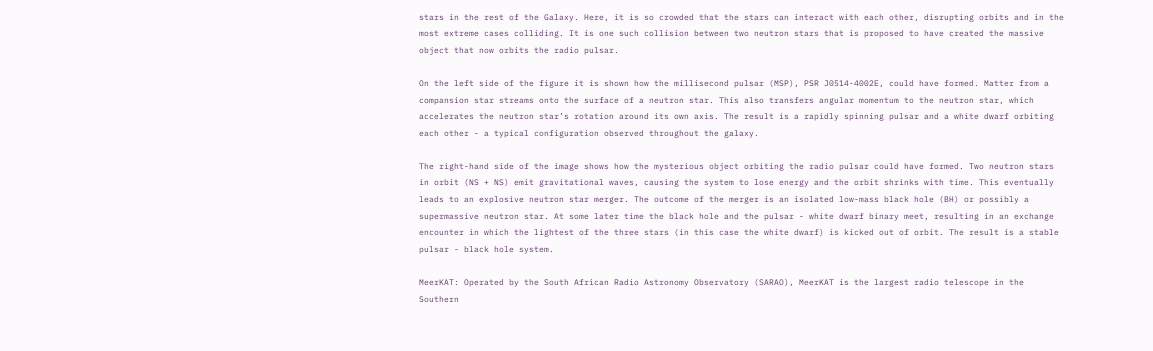stars in the rest of the Galaxy. Here, it is so crowded that the stars can interact with each other, disrupting orbits and in the most extreme cases colliding. It is one such collision between two neutron stars that is proposed to have created the massive object that now orbits the radio pulsar.

On the left side of the figure it is shown how the millisecond pulsar (MSP), PSR J0514-4002E, could have formed. Matter from a compansion star streams onto the surface of a neutron star. This also transfers angular momentum to the neutron star, which accelerates the neutron star’s rotation around its own axis. The result is a rapidly spinning pulsar and a white dwarf orbiting each other - a typical configuration observed throughout the galaxy.

The right-hand side of the image shows how the mysterious object orbiting the radio pulsar could have formed. Two neutron stars in orbit (NS + NS) emit gravitational waves, causing the system to lose energy and the orbit shrinks with time. This eventually leads to an explosive neutron star merger. The outcome of the merger is an isolated low-mass black hole (BH) or possibly a supermassive neutron star. At some later time the black hole and the pulsar - white dwarf binary meet, resulting in an exchange encounter in which the lightest of the three stars (in this case the white dwarf) is kicked out of orbit. The result is a stable pulsar - black hole system.

MeerKAT: Operated by the South African Radio Astronomy Observatory (SARAO), MeerKAT is the largest radio telescope in the Southern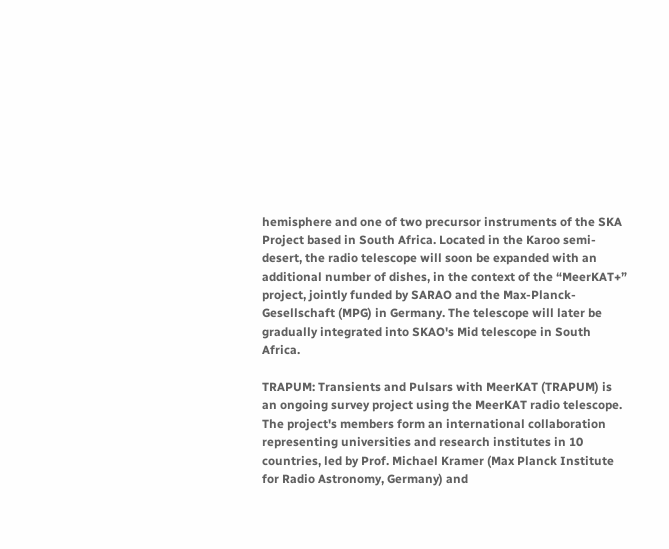hemisphere and one of two precursor instruments of the SKA Project based in South Africa. Located in the Karoo semi-desert, the radio telescope will soon be expanded with an additional number of dishes, in the context of the “MeerKAT+” project, jointly funded by SARAO and the Max-Planck-Gesellschaft (MPG) in Germany. The telescope will later be gradually integrated into SKAO's Mid telescope in South Africa.

TRAPUM: Transients and Pulsars with MeerKAT (TRAPUM) is an ongoing survey project using the MeerKAT radio telescope. The project's members form an international collaboration representing universities and research institutes in 10 countries, led by Prof. Michael Kramer (Max Planck Institute for Radio Astronomy, Germany) and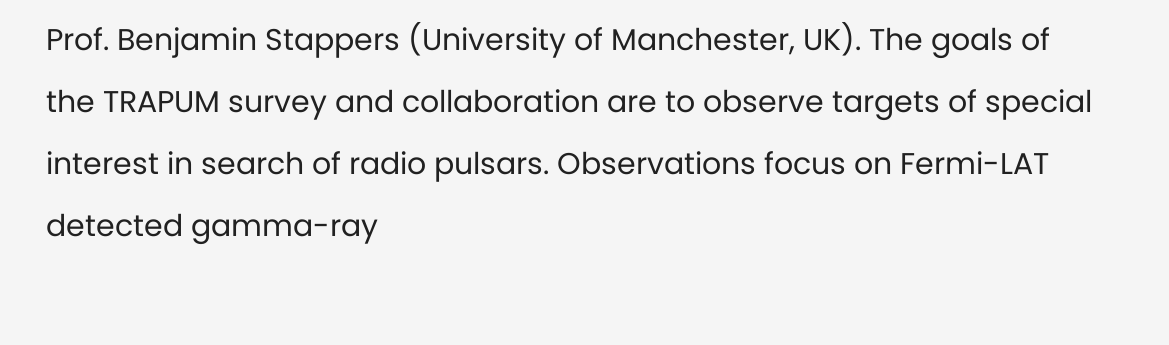Prof. Benjamin Stappers (University of Manchester, UK). The goals of the TRAPUM survey and collaboration are to observe targets of special interest in search of radio pulsars. Observations focus on Fermi-LAT detected gamma-ray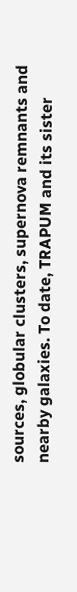sources, globular clusters, supernova remnants and nearby galaxies. To date, TRAPUM and its sister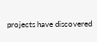projects have discovered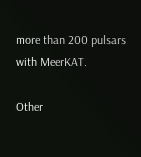more than 200 pulsars with MeerKAT.

Other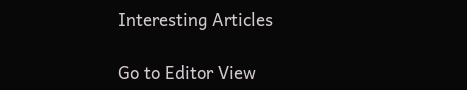Interesting Articles

Go to Editor View